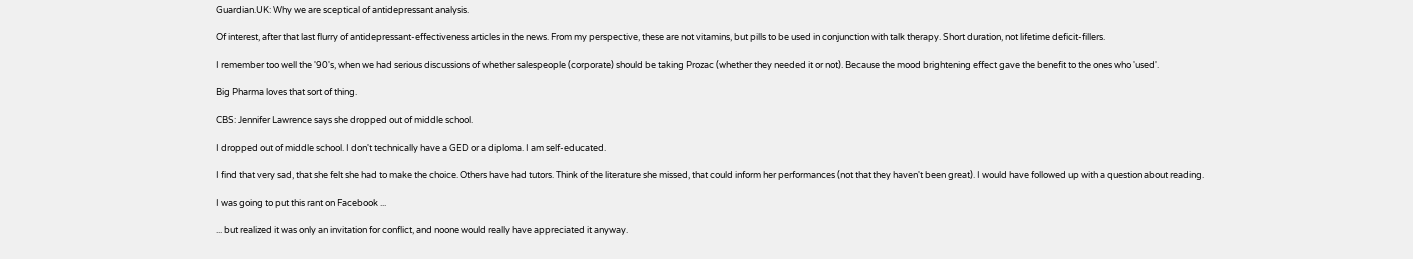Guardian.UK: Why we are sceptical of antidepressant analysis.

Of interest, after that last flurry of antidepressant-effectiveness articles in the news. From my perspective, these are not vitamins, but pills to be used in conjunction with talk therapy. Short duration, not lifetime deficit-fillers.

I remember too well the '90's, when we had serious discussions of whether salespeople (corporate) should be taking Prozac (whether they needed it or not). Because the mood brightening effect gave the benefit to the ones who 'used'.

Big Pharma loves that sort of thing.

CBS: Jennifer Lawrence says she dropped out of middle school.

I dropped out of middle school. I don't technically have a GED or a diploma. I am self-educated.

I find that very sad, that she felt she had to make the choice. Others have had tutors. Think of the literature she missed, that could inform her performances (not that they haven't been great). I would have followed up with a question about reading.

I was going to put this rant on Facebook ...

... but realized it was only an invitation for conflict, and noone would really have appreciated it anyway.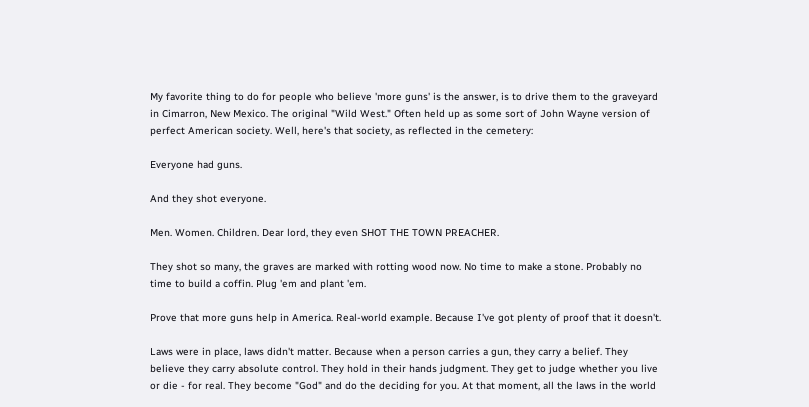My favorite thing to do for people who believe 'more guns' is the answer, is to drive them to the graveyard in Cimarron, New Mexico. The original "Wild West." Often held up as some sort of John Wayne version of perfect American society. Well, here's that society, as reflected in the cemetery:

Everyone had guns.

And they shot everyone.

Men. Women. Children. Dear lord, they even SHOT THE TOWN PREACHER.

They shot so many, the graves are marked with rotting wood now. No time to make a stone. Probably no time to build a coffin. Plug 'em and plant 'em.

Prove that more guns help in America. Real-world example. Because I've got plenty of proof that it doesn't.

Laws were in place, laws didn't matter. Because when a person carries a gun, they carry a belief. They believe they carry absolute control. They hold in their hands judgment. They get to judge whether you live or die - for real. They become "God" and do the deciding for you. At that moment, all the laws in the world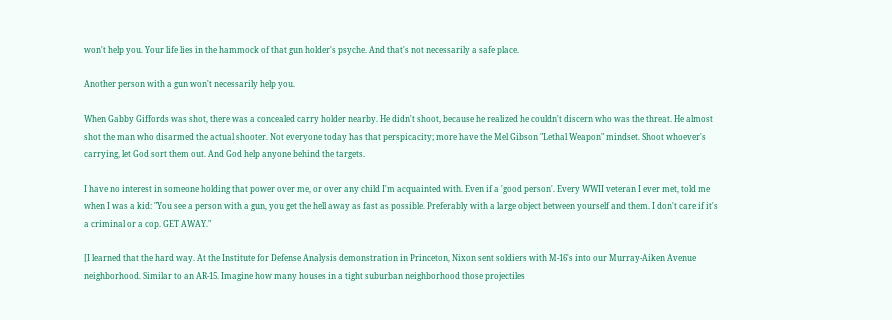won't help you. Your life lies in the hammock of that gun holder's psyche. And that's not necessarily a safe place.

Another person with a gun won't necessarily help you.

When Gabby Giffords was shot, there was a concealed carry holder nearby. He didn't shoot, because he realized he couldn't discern who was the threat. He almost shot the man who disarmed the actual shooter. Not everyone today has that perspicacity; more have the Mel Gibson "Lethal Weapon" mindset. Shoot whoever's carrying, let God sort them out. And God help anyone behind the targets.

I have no interest in someone holding that power over me, or over any child I'm acquainted with. Even if a 'good person'. Every WWII veteran I ever met, told me when I was a kid: "You see a person with a gun, you get the hell away as fast as possible. Preferably with a large object between yourself and them. I don't care if it's a criminal or a cop. GET AWAY."

[I learned that the hard way. At the Institute for Defense Analysis demonstration in Princeton, Nixon sent soldiers with M-16's into our Murray-Aiken Avenue neighborhood. Similar to an AR-15. Imagine how many houses in a tight suburban neighborhood those projectiles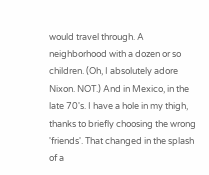would travel through. A neighborhood with a dozen or so children. (Oh, I absolutely adore Nixon. NOT.) And in Mexico, in the late 70's. I have a hole in my thigh, thanks to briefly choosing the wrong 'friends'. That changed in the splash of a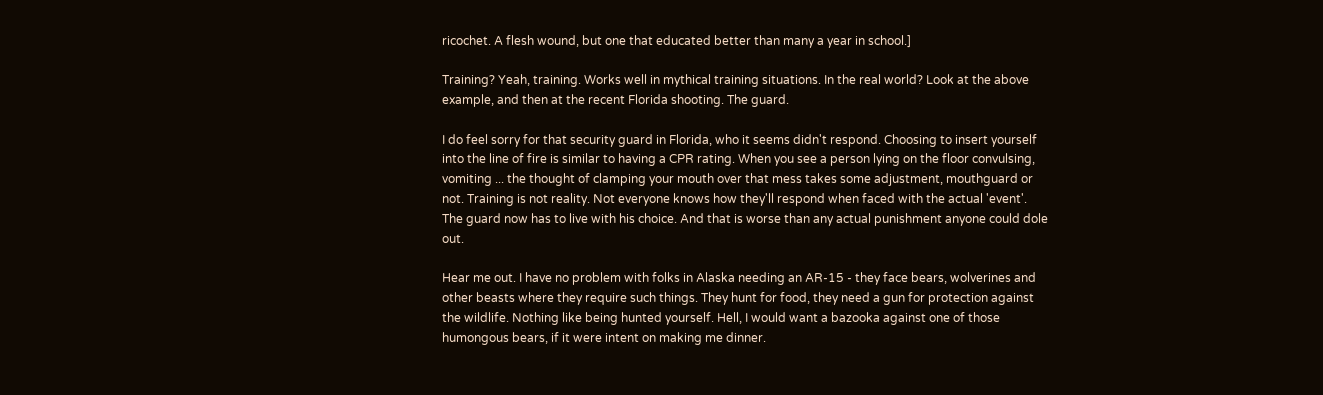ricochet. A flesh wound, but one that educated better than many a year in school.]

Training? Yeah, training. Works well in mythical training situations. In the real world? Look at the above example, and then at the recent Florida shooting. The guard.

I do feel sorry for that security guard in Florida, who it seems didn't respond. Choosing to insert yourself into the line of fire is similar to having a CPR rating. When you see a person lying on the floor convulsing, vomiting ... the thought of clamping your mouth over that mess takes some adjustment, mouthguard or not. Training is not reality. Not everyone knows how they'll respond when faced with the actual 'event'. The guard now has to live with his choice. And that is worse than any actual punishment anyone could dole out.

Hear me out. I have no problem with folks in Alaska needing an AR-15 - they face bears, wolverines and other beasts where they require such things. They hunt for food, they need a gun for protection against the wildlife. Nothing like being hunted yourself. Hell, I would want a bazooka against one of those humongous bears, if it were intent on making me dinner.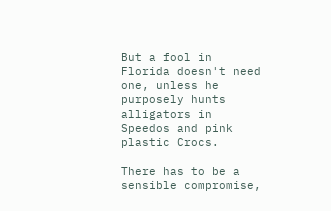But a fool in Florida doesn't need one, unless he purposely hunts alligators in Speedos and pink plastic Crocs.

There has to be a sensible compromise,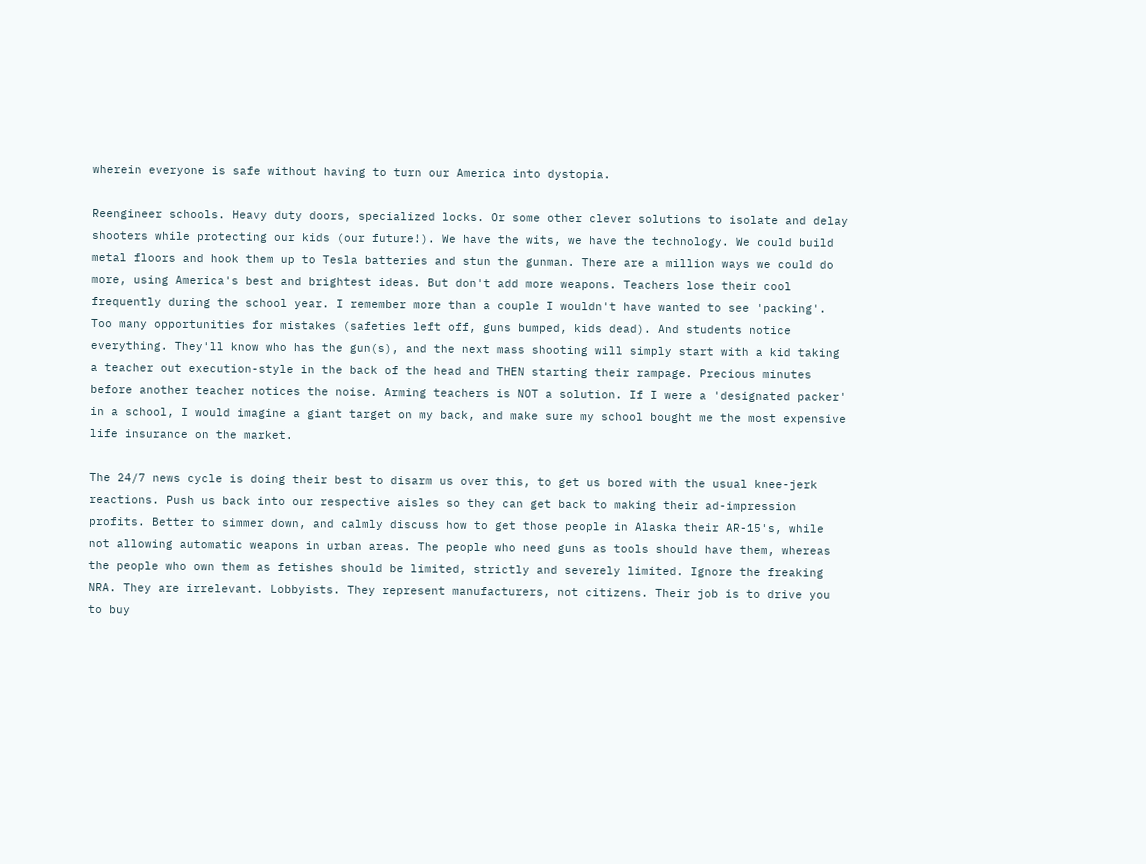wherein everyone is safe without having to turn our America into dystopia.

Reengineer schools. Heavy duty doors, specialized locks. Or some other clever solutions to isolate and delay shooters while protecting our kids (our future!). We have the wits, we have the technology. We could build metal floors and hook them up to Tesla batteries and stun the gunman. There are a million ways we could do more, using America's best and brightest ideas. But don't add more weapons. Teachers lose their cool frequently during the school year. I remember more than a couple I wouldn't have wanted to see 'packing'. Too many opportunities for mistakes (safeties left off, guns bumped, kids dead). And students notice everything. They'll know who has the gun(s), and the next mass shooting will simply start with a kid taking a teacher out execution-style in the back of the head and THEN starting their rampage. Precious minutes before another teacher notices the noise. Arming teachers is NOT a solution. If I were a 'designated packer' in a school, I would imagine a giant target on my back, and make sure my school bought me the most expensive life insurance on the market.

The 24/7 news cycle is doing their best to disarm us over this, to get us bored with the usual knee-jerk reactions. Push us back into our respective aisles so they can get back to making their ad-impression profits. Better to simmer down, and calmly discuss how to get those people in Alaska their AR-15's, while not allowing automatic weapons in urban areas. The people who need guns as tools should have them, whereas the people who own them as fetishes should be limited, strictly and severely limited. Ignore the freaking NRA. They are irrelevant. Lobbyists. They represent manufacturers, not citizens. Their job is to drive you to buy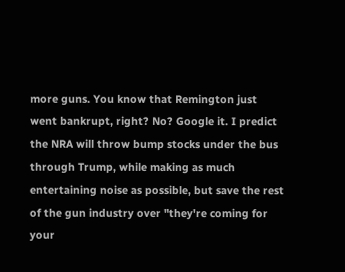more guns. You know that Remington just went bankrupt, right? No? Google it. I predict the NRA will throw bump stocks under the bus through Trump, while making as much entertaining noise as possible, but save the rest of the gun industry over "they're coming for your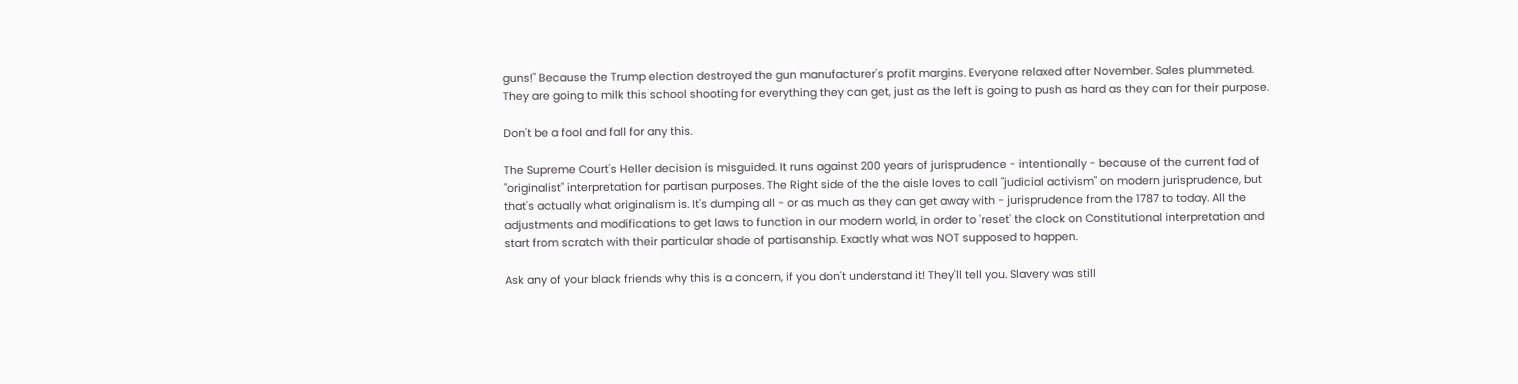guns!" Because the Trump election destroyed the gun manufacturer's profit margins. Everyone relaxed after November. Sales plummeted. They are going to milk this school shooting for everything they can get, just as the left is going to push as hard as they can for their purpose.

Don't be a fool and fall for any this.

The Supreme Court's Heller decision is misguided. It runs against 200 years of jurisprudence - intentionally - because of the current fad of "originalist" interpretation for partisan purposes. The Right side of the the aisle loves to call "judicial activism" on modern jurisprudence, but that's actually what originalism is. It's dumping all - or as much as they can get away with - jurisprudence from the 1787 to today. All the adjustments and modifications to get laws to function in our modern world, in order to 'reset' the clock on Constitutional interpretation and start from scratch with their particular shade of partisanship. Exactly what was NOT supposed to happen.

Ask any of your black friends why this is a concern, if you don't understand it! They'll tell you. Slavery was still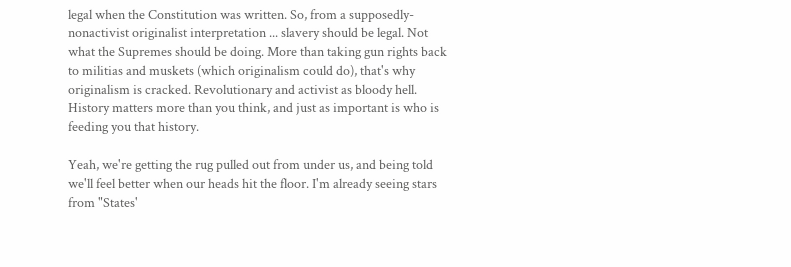legal when the Constitution was written. So, from a supposedly-nonactivist originalist interpretation ... slavery should be legal. Not what the Supremes should be doing. More than taking gun rights back to militias and muskets (which originalism could do), that's why originalism is cracked. Revolutionary and activist as bloody hell. History matters more than you think, and just as important is who is feeding you that history.

Yeah, we're getting the rug pulled out from under us, and being told we'll feel better when our heads hit the floor. I'm already seeing stars from "States'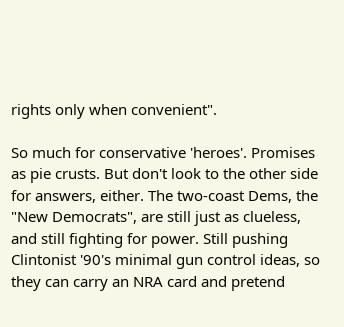rights only when convenient".

So much for conservative 'heroes'. Promises as pie crusts. But don't look to the other side for answers, either. The two-coast Dems, the "New Democrats", are still just as clueless, and still fighting for power. Still pushing Clintonist '90's minimal gun control ideas, so they can carry an NRA card and pretend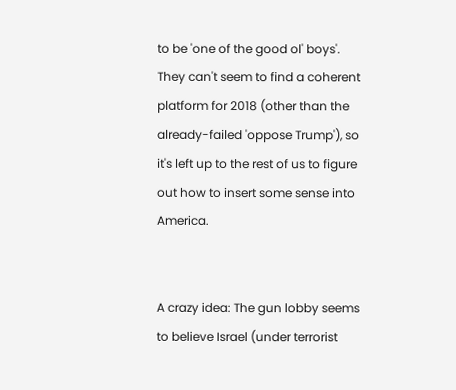to be 'one of the good ol' boys'. They can't seem to find a coherent platform for 2018 (other than the already-failed 'oppose Trump'), so it's left up to the rest of us to figure out how to insert some sense into America.


A crazy idea: The gun lobby seems to believe Israel (under terrorist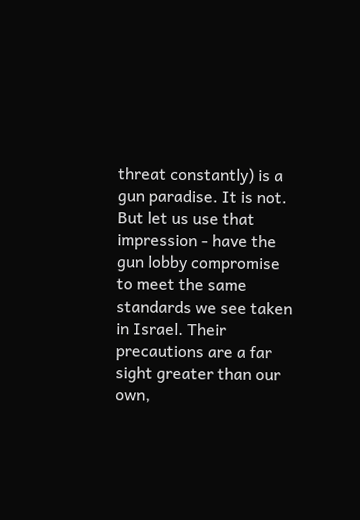threat constantly) is a gun paradise. It is not. But let us use that impression - have the gun lobby compromise to meet the same standards we see taken in Israel. Their precautions are a far sight greater than our own,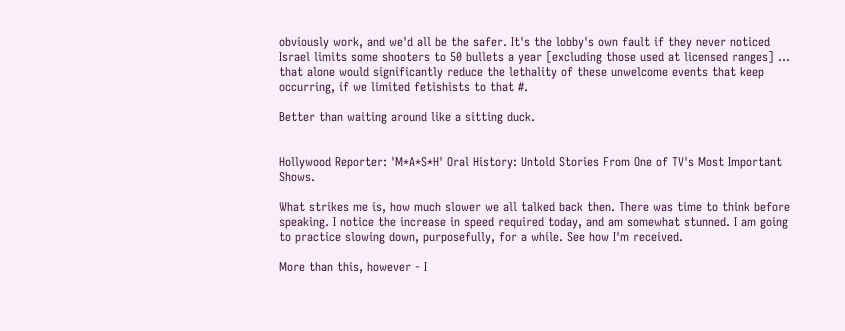obviously work, and we'd all be the safer. It's the lobby's own fault if they never noticed Israel limits some shooters to 50 bullets a year [excluding those used at licensed ranges] ... that alone would significantly reduce the lethality of these unwelcome events that keep occurring, if we limited fetishists to that #.

Better than waiting around like a sitting duck.


Hollywood Reporter: 'M*A*S*H' Oral History: Untold Stories From One of TV's Most Important Shows.

What strikes me is, how much slower we all talked back then. There was time to think before speaking. I notice the increase in speed required today, and am somewhat stunned. I am going to practice slowing down, purposefully, for a while. See how I'm received.

More than this, however - I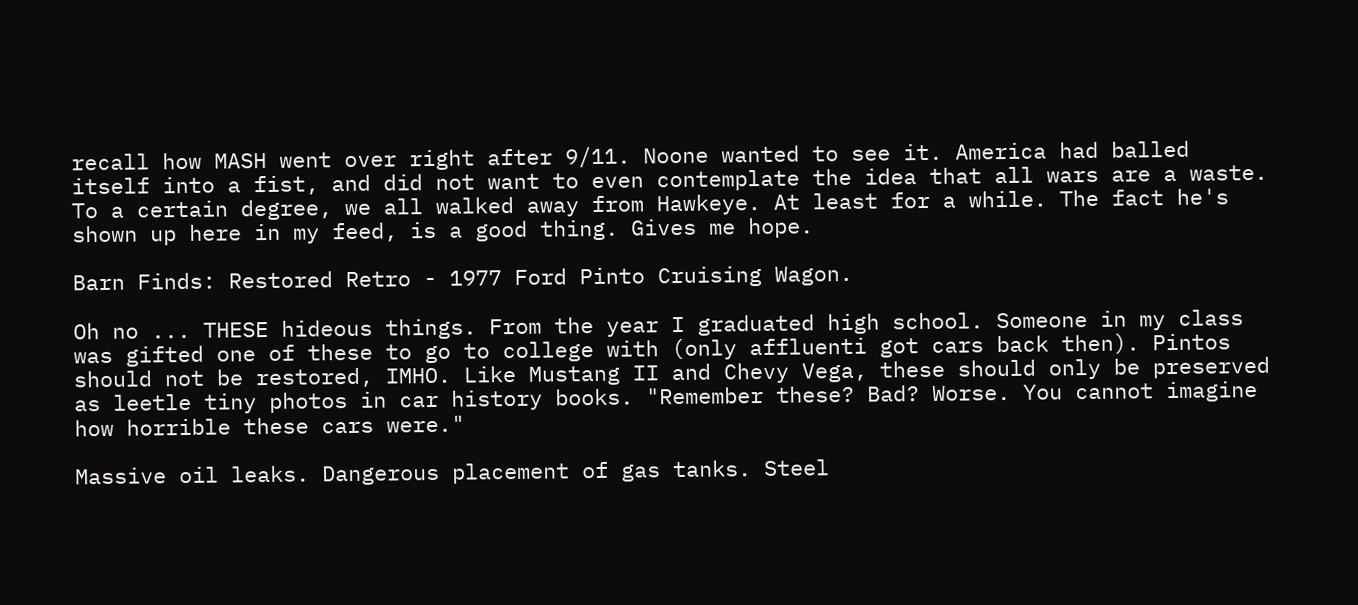recall how MASH went over right after 9/11. Noone wanted to see it. America had balled itself into a fist, and did not want to even contemplate the idea that all wars are a waste. To a certain degree, we all walked away from Hawkeye. At least for a while. The fact he's shown up here in my feed, is a good thing. Gives me hope.

Barn Finds: Restored Retro - 1977 Ford Pinto Cruising Wagon.

Oh no ... THESE hideous things. From the year I graduated high school. Someone in my class was gifted one of these to go to college with (only affluenti got cars back then). Pintos should not be restored, IMHO. Like Mustang II and Chevy Vega, these should only be preserved as leetle tiny photos in car history books. "Remember these? Bad? Worse. You cannot imagine how horrible these cars were."

Massive oil leaks. Dangerous placement of gas tanks. Steel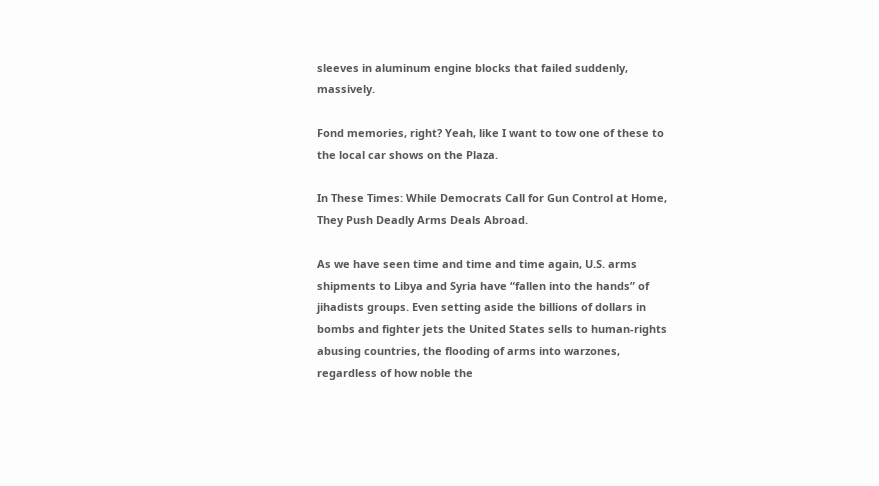sleeves in aluminum engine blocks that failed suddenly, massively.

Fond memories, right? Yeah, like I want to tow one of these to the local car shows on the Plaza.

In These Times: While Democrats Call for Gun Control at Home, They Push Deadly Arms Deals Abroad.

As we have seen time and time and time again, U.S. arms shipments to Libya and Syria have “fallen into the hands” of jihadists groups. Even setting aside the billions of dollars in bombs and fighter jets the United States sells to human-rights abusing countries, the flooding of arms into warzones, regardless of how noble the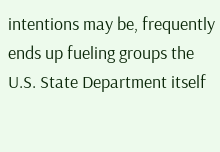intentions may be, frequently ends up fueling groups the U.S. State Department itself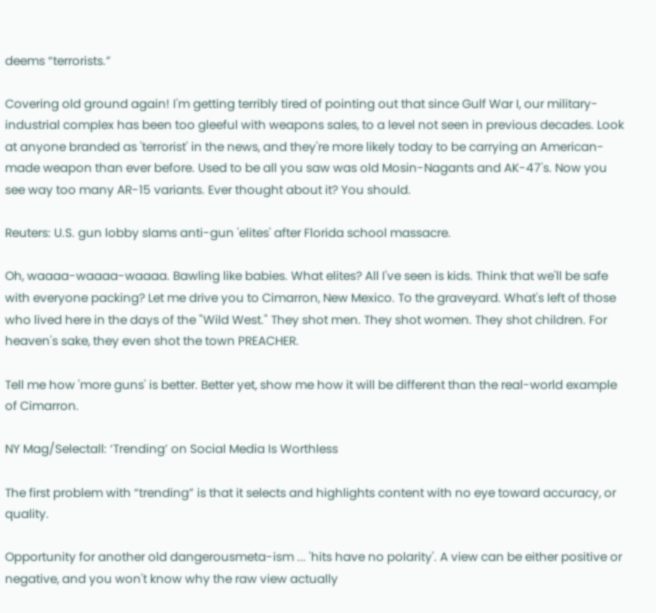deems “terrorists.”

Covering old ground again! I'm getting terribly tired of pointing out that since Gulf War I, our military-industrial complex has been too gleeful with weapons sales, to a level not seen in previous decades. Look at anyone branded as 'terrorist' in the news, and they're more likely today to be carrying an American-made weapon than ever before. Used to be all you saw was old Mosin-Nagants and AK-47's. Now you see way too many AR-15 variants. Ever thought about it? You should.

Reuters: U.S. gun lobby slams anti-gun 'elites' after Florida school massacre.

Oh, waaaa-waaaa-waaaa. Bawling like babies. What elites? All I've seen is kids. Think that we'll be safe with everyone packing? Let me drive you to Cimarron, New Mexico. To the graveyard. What's left of those who lived here in the days of the "Wild West." They shot men. They shot women. They shot children. For heaven's sake, they even shot the town PREACHER.

Tell me how 'more guns' is better. Better yet, show me how it will be different than the real-world example of Cimarron.

NY Mag/Selectall: ‘Trending’ on Social Media Is Worthless

The first problem with “trending” is that it selects and highlights content with no eye toward accuracy, or quality.

Opportunity for another old dangerousmeta-ism ... 'hits have no polarity'. A view can be either positive or negative, and you won't know why the raw view actually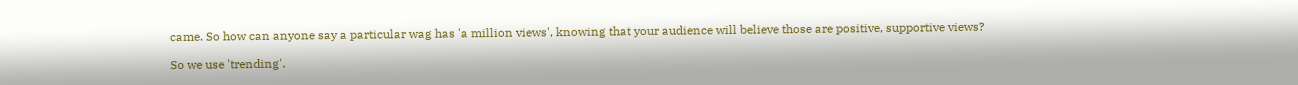came. So how can anyone say a particular wag has 'a million views', knowing that your audience will believe those are positive, supportive views?

So we use 'trending'.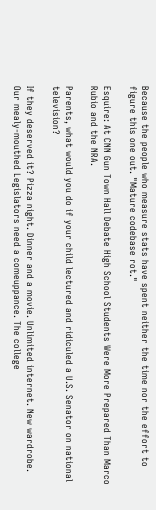Because the people who measure stats have spent neither the time nor the effort to figure this one out. "Mature codebase rot."

Esquire: At CNN Gun Town Hall Debate High School Students Were More Prepared Than Marco Rubio and the NRA.

Parents, what would you do if your child lectured and ridiculed a U.S. Senator on national television?

If they deserved it? Pizza night. Dinner and a movie. Unlimited internet. New wardrobe. Our mealy-mouthed Legislators need a comeuppance. The college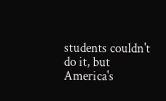students couldn't do it, but America's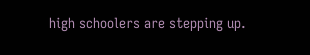high schoolers are stepping up.